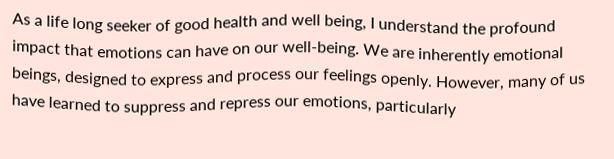As a life long seeker of good health and well being, I understand the profound impact that emotions can have on our well-being. We are inherently emotional beings, designed to express and process our feelings openly. However, many of us have learned to suppress and repress our emotions, particularly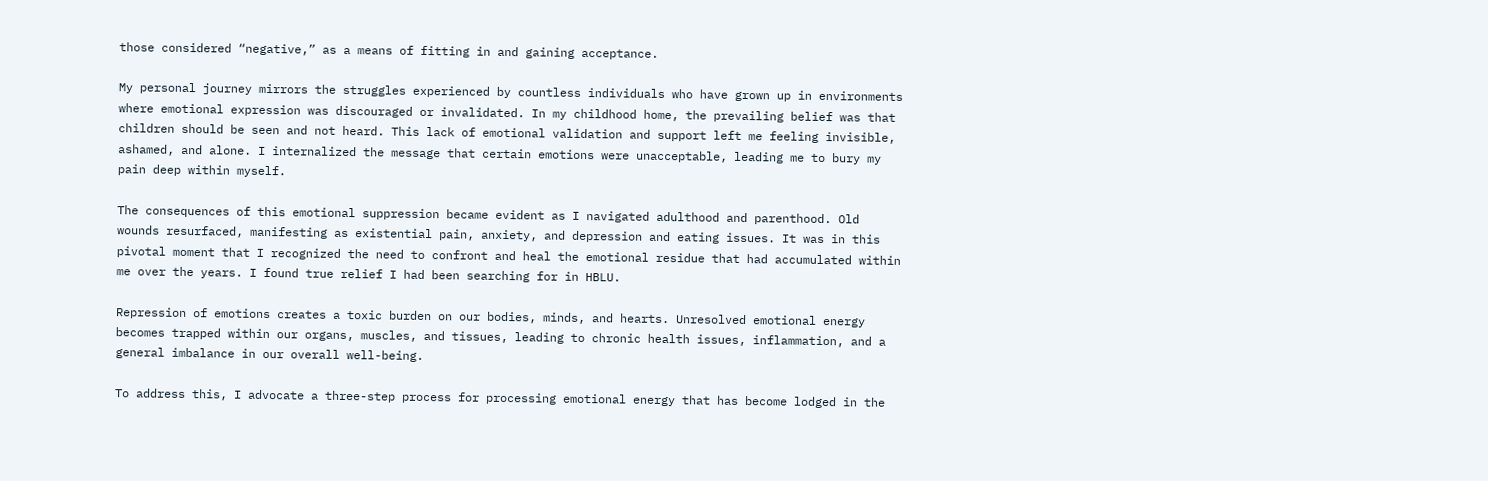those considered “negative,” as a means of fitting in and gaining acceptance.

My personal journey mirrors the struggles experienced by countless individuals who have grown up in environments where emotional expression was discouraged or invalidated. In my childhood home, the prevailing belief was that children should be seen and not heard. This lack of emotional validation and support left me feeling invisible, ashamed, and alone. I internalized the message that certain emotions were unacceptable, leading me to bury my pain deep within myself.

The consequences of this emotional suppression became evident as I navigated adulthood and parenthood. Old wounds resurfaced, manifesting as existential pain, anxiety, and depression and eating issues. It was in this pivotal moment that I recognized the need to confront and heal the emotional residue that had accumulated within me over the years. I found true relief I had been searching for in HBLU.

Repression of emotions creates a toxic burden on our bodies, minds, and hearts. Unresolved emotional energy becomes trapped within our organs, muscles, and tissues, leading to chronic health issues, inflammation, and a general imbalance in our overall well-being.

To address this, I advocate a three-step process for processing emotional energy that has become lodged in the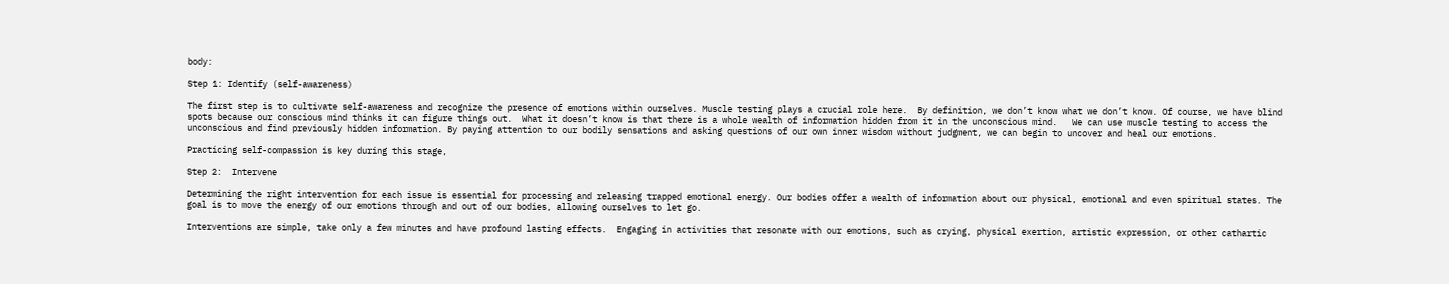body:

Step 1: Identify (self-awareness)

The first step is to cultivate self-awareness and recognize the presence of emotions within ourselves. Muscle testing plays a crucial role here.  By definition, we don’t know what we don’t know. Of course, we have blind spots because our conscious mind thinks it can figure things out.  What it doesn’t know is that there is a whole wealth of information hidden from it in the unconscious mind.   We can use muscle testing to access the unconscious and find previously hidden information. By paying attention to our bodily sensations and asking questions of our own inner wisdom without judgment, we can begin to uncover and heal our emotions.

Practicing self-compassion is key during this stage,

Step 2:  Intervene

Determining the right intervention for each issue is essential for processing and releasing trapped emotional energy. Our bodies offer a wealth of information about our physical, emotional and even spiritual states. The goal is to move the energy of our emotions through and out of our bodies, allowing ourselves to let go.

Interventions are simple, take only a few minutes and have profound lasting effects.  Engaging in activities that resonate with our emotions, such as crying, physical exertion, artistic expression, or other cathartic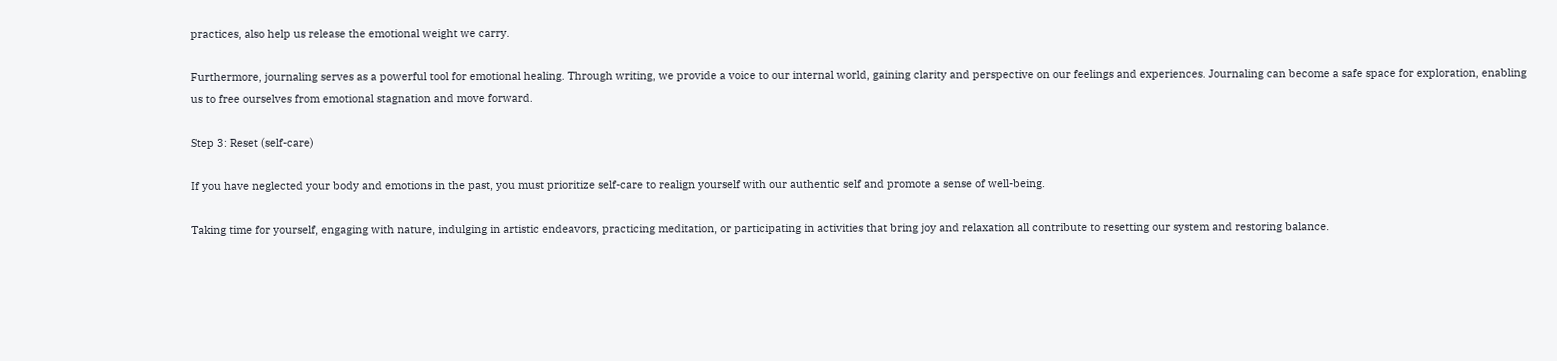practices, also help us release the emotional weight we carry.

Furthermore, journaling serves as a powerful tool for emotional healing. Through writing, we provide a voice to our internal world, gaining clarity and perspective on our feelings and experiences. Journaling can become a safe space for exploration, enabling us to free ourselves from emotional stagnation and move forward.

Step 3: Reset (self-care)

If you have neglected your body and emotions in the past, you must prioritize self-care to realign yourself with our authentic self and promote a sense of well-being.

Taking time for yourself, engaging with nature, indulging in artistic endeavors, practicing meditation, or participating in activities that bring joy and relaxation all contribute to resetting our system and restoring balance.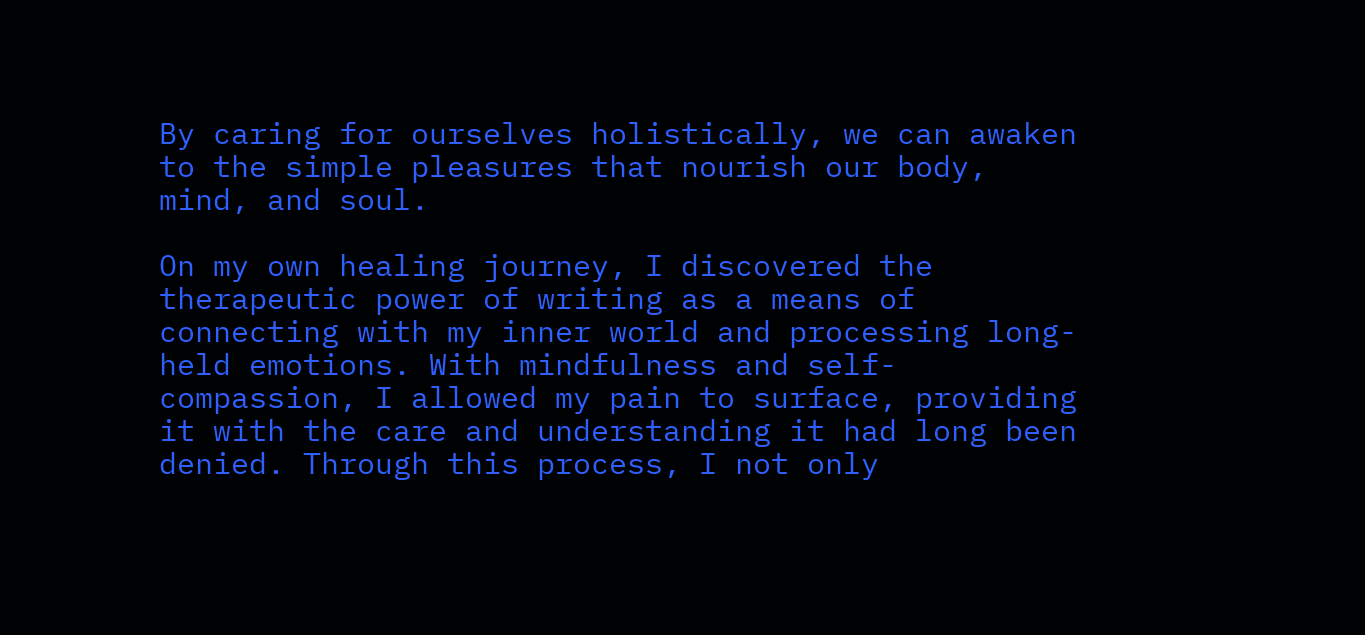By caring for ourselves holistically, we can awaken to the simple pleasures that nourish our body, mind, and soul.

On my own healing journey, I discovered the therapeutic power of writing as a means of connecting with my inner world and processing long-held emotions. With mindfulness and self-compassion, I allowed my pain to surface, providing it with the care and understanding it had long been denied. Through this process, I not only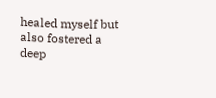healed myself but also fostered a deep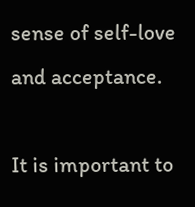sense of self-love and acceptance.

It is important to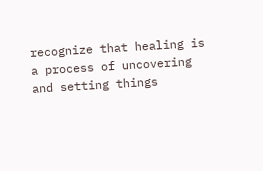recognize that healing is a process of uncovering and setting things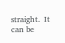straight.  It can be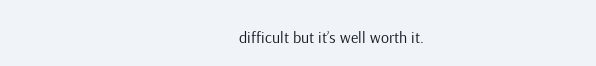difficult but it’s well worth it.